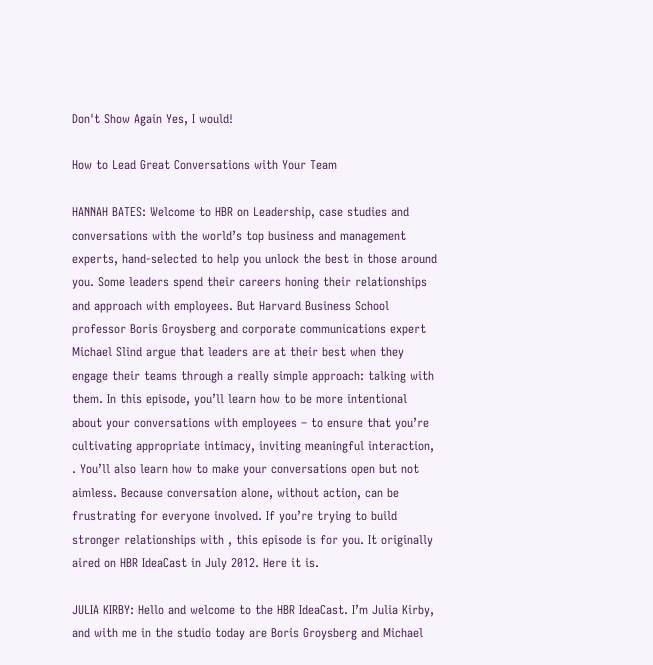Don't Show Again Yes, I would!

How to Lead Great Conversations with Your Team

HANNAH BATES: Welcome to HBR on Leadership, case studies and conversations with the world’s top business and management experts, hand-selected to help you unlock the best in those around you. Some leaders spend their careers honing their relationships and approach with employees. But Harvard Business School professor Boris Groysberg and corporate communications expert Michael Slind argue that leaders are at their best when they engage their teams through a really simple approach: talking with them. In this episode, you’ll learn how to be more intentional about your conversations with employees – to ensure that you’re cultivating appropriate intimacy, inviting meaningful interaction,  . You’ll also learn how to make your conversations open but not aimless. Because conversation alone, without action, can be frustrating for everyone involved. If you’re trying to build stronger relationships with , this episode is for you. It originally aired on HBR IdeaCast in July 2012. Here it is.

JULIA KIRBY: Hello and welcome to the HBR IdeaCast. I’m Julia Kirby, and with me in the studio today are Boris Groysberg and Michael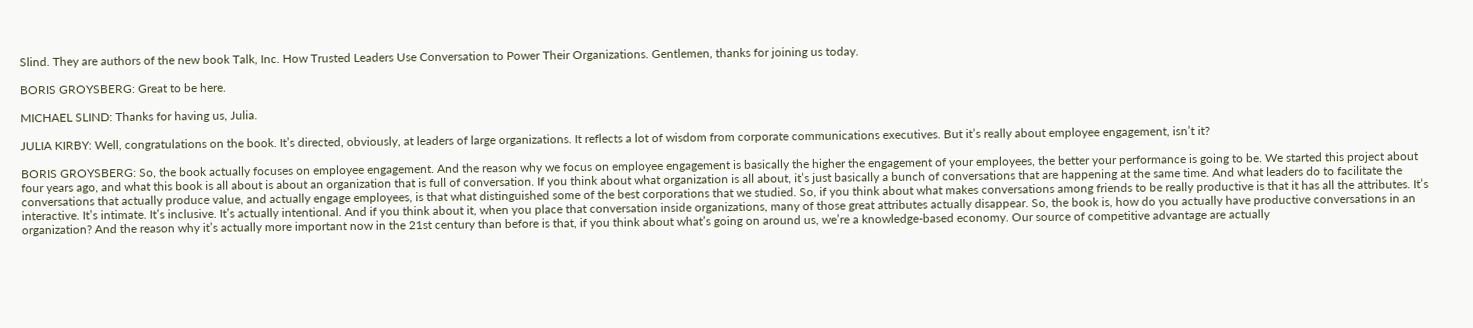Slind. They are authors of the new book Talk, Inc. How Trusted Leaders Use Conversation to Power Their Organizations. Gentlemen, thanks for joining us today.

BORIS GROYSBERG: Great to be here.

MICHAEL SLIND: Thanks for having us, Julia.

JULIA KIRBY: Well, congratulations on the book. It’s directed, obviously, at leaders of large organizations. It reflects a lot of wisdom from corporate communications executives. But it’s really about employee engagement, isn’t it?

BORIS GROYSBERG: So, the book actually focuses on employee engagement. And the reason why we focus on employee engagement is basically the higher the engagement of your employees, the better your performance is going to be. We started this project about four years ago, and what this book is all about is about an organization that is full of conversation. If you think about what organization is all about, it’s just basically a bunch of conversations that are happening at the same time. And what leaders do to facilitate the conversations that actually produce value, and actually engage employees, is that what distinguished some of the best corporations that we studied. So, if you think about what makes conversations among friends to be really productive is that it has all the attributes. It’s interactive. It’s intimate. It’s inclusive. It’s actually intentional. And if you think about it, when you place that conversation inside organizations, many of those great attributes actually disappear. So, the book is, how do you actually have productive conversations in an organization? And the reason why it’s actually more important now in the 21st century than before is that, if you think about what’s going on around us, we’re a knowledge-based economy. Our source of competitive advantage are actually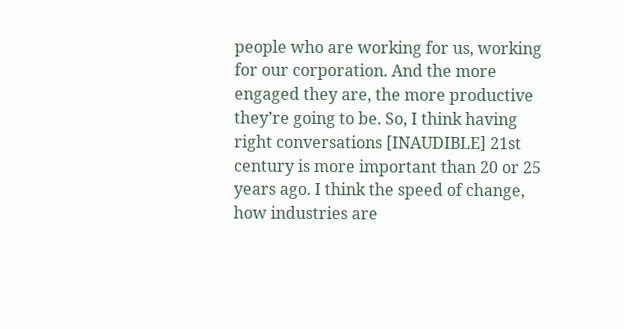people who are working for us, working for our corporation. And the more engaged they are, the more productive they’re going to be. So, I think having right conversations [INAUDIBLE] 21st century is more important than 20 or 25 years ago. I think the speed of change, how industries are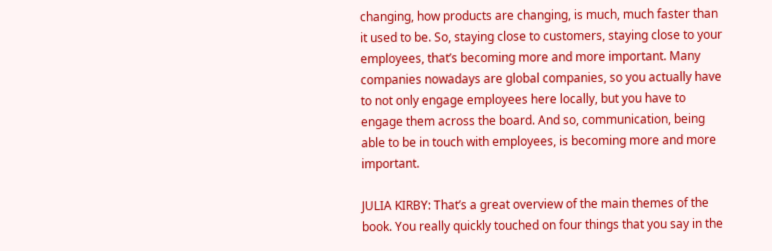changing, how products are changing, is much, much faster than it used to be. So, staying close to customers, staying close to your employees, that’s becoming more and more important. Many companies nowadays are global companies, so you actually have to not only engage employees here locally, but you have to engage them across the board. And so, communication, being able to be in touch with employees, is becoming more and more important.

JULIA KIRBY: That’s a great overview of the main themes of the book. You really quickly touched on four things that you say in the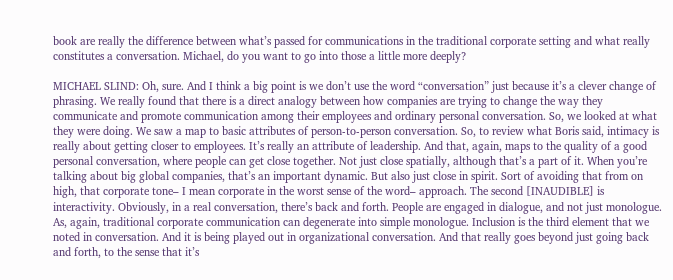book are really the difference between what’s passed for communications in the traditional corporate setting and what really constitutes a conversation. Michael, do you want to go into those a little more deeply?

MICHAEL SLIND: Oh, sure. And I think a big point is we don’t use the word “conversation” just because it’s a clever change of phrasing. We really found that there is a direct analogy between how companies are trying to change the way they communicate and promote communication among their employees and ordinary personal conversation. So, we looked at what they were doing. We saw a map to basic attributes of person-to-person conversation. So, to review what Boris said, intimacy is really about getting closer to employees. It’s really an attribute of leadership. And that, again, maps to the quality of a good personal conversation, where people can get close together. Not just close spatially, although that’s a part of it. When you’re talking about big global companies, that’s an important dynamic. But also just close in spirit. Sort of avoiding that from on high, that corporate tone– I mean corporate in the worst sense of the word– approach. The second [INAUDIBLE] is interactivity. Obviously, in a real conversation, there’s back and forth. People are engaged in dialogue, and not just monologue. As, again, traditional corporate communication can degenerate into simple monologue. Inclusion is the third element that we noted in conversation. And it is being played out in organizational conversation. And that really goes beyond just going back and forth, to the sense that it’s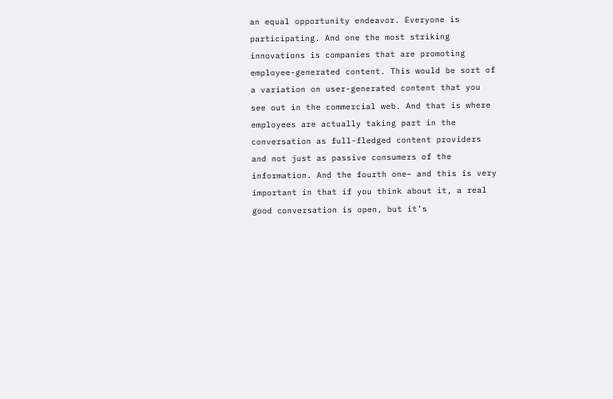an equal opportunity endeavor. Everyone is participating. And one the most striking innovations is companies that are promoting employee-generated content. This would be sort of a variation on user-generated content that you see out in the commercial web. And that is where employees are actually taking part in the conversation as full-fledged content providers and not just as passive consumers of the information. And the fourth one– and this is very important in that if you think about it, a real good conversation is open, but it’s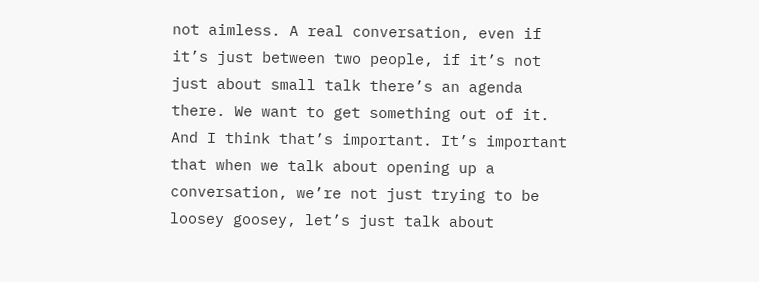not aimless. A real conversation, even if it’s just between two people, if it’s not just about small talk there’s an agenda there. We want to get something out of it. And I think that’s important. It’s important that when we talk about opening up a conversation, we’re not just trying to be loosey goosey, let’s just talk about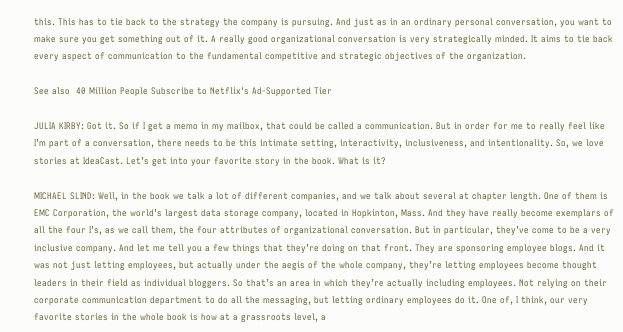this. This has to tie back to the strategy the company is pursuing. And just as in an ordinary personal conversation, you want to make sure you get something out of it. A really good organizational conversation is very strategically minded. It aims to tie back every aspect of communication to the fundamental competitive and strategic objectives of the organization.

See also  40 Million People Subscribe to Netflix's Ad-Supported Tier

JULIA KIRBY: Got it. So if I get a memo in my mailbox, that could be called a communication. But in order for me to really feel like I’m part of a conversation, there needs to be this intimate setting, interactivity, inclusiveness, and intentionality. So, we love stories at IdeaCast. Let’s get into your favorite story in the book. What is it?

MICHAEL SLIND: Well, in the book we talk a lot of different companies, and we talk about several at chapter length. One of them is EMC Corporation, the world’s largest data storage company, located in Hopkinton, Mass. And they have really become exemplars of all the four I’s, as we call them, the four attributes of organizational conversation. But in particular, they’ve come to be a very inclusive company. And let me tell you a few things that they’re doing on that front. They are sponsoring employee blogs. And it was not just letting employees, but actually under the aegis of the whole company, they’re letting employees become thought leaders in their field as individual bloggers. So that’s an area in which they’re actually including employees. Not relying on their corporate communication department to do all the messaging, but letting ordinary employees do it. One of, I think, our very favorite stories in the whole book is how at a grassroots level, a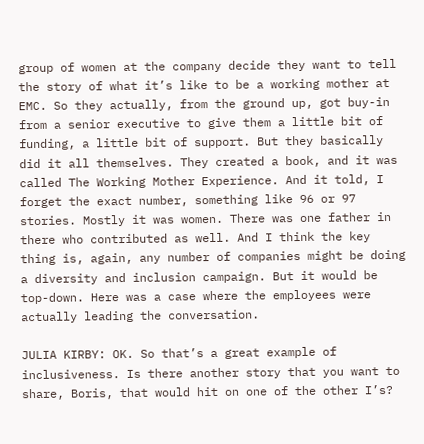group of women at the company decide they want to tell the story of what it’s like to be a working mother at EMC. So they actually, from the ground up, got buy-in from a senior executive to give them a little bit of funding, a little bit of support. But they basically did it all themselves. They created a book, and it was called The Working Mother Experience. And it told, I forget the exact number, something like 96 or 97 stories. Mostly it was women. There was one father in there who contributed as well. And I think the key thing is, again, any number of companies might be doing a diversity and inclusion campaign. But it would be top-down. Here was a case where the employees were actually leading the conversation.

JULIA KIRBY: OK. So that’s a great example of inclusiveness. Is there another story that you want to share, Boris, that would hit on one of the other I’s?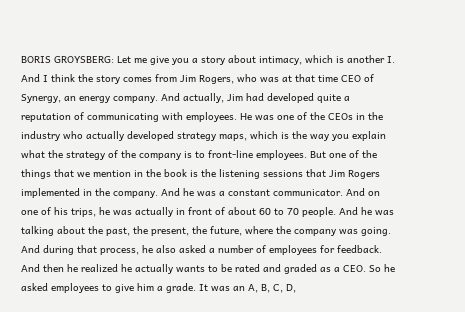BORIS GROYSBERG: Let me give you a story about intimacy, which is another I. And I think the story comes from Jim Rogers, who was at that time CEO of Synergy, an energy company. And actually, Jim had developed quite a reputation of communicating with employees. He was one of the CEOs in the industry who actually developed strategy maps, which is the way you explain what the strategy of the company is to front-line employees. But one of the things that we mention in the book is the listening sessions that Jim Rogers implemented in the company. And he was a constant communicator. And on one of his trips, he was actually in front of about 60 to 70 people. And he was talking about the past, the present, the future, where the company was going. And during that process, he also asked a number of employees for feedback. And then he realized he actually wants to be rated and graded as a CEO. So he asked employees to give him a grade. It was an A, B, C, D,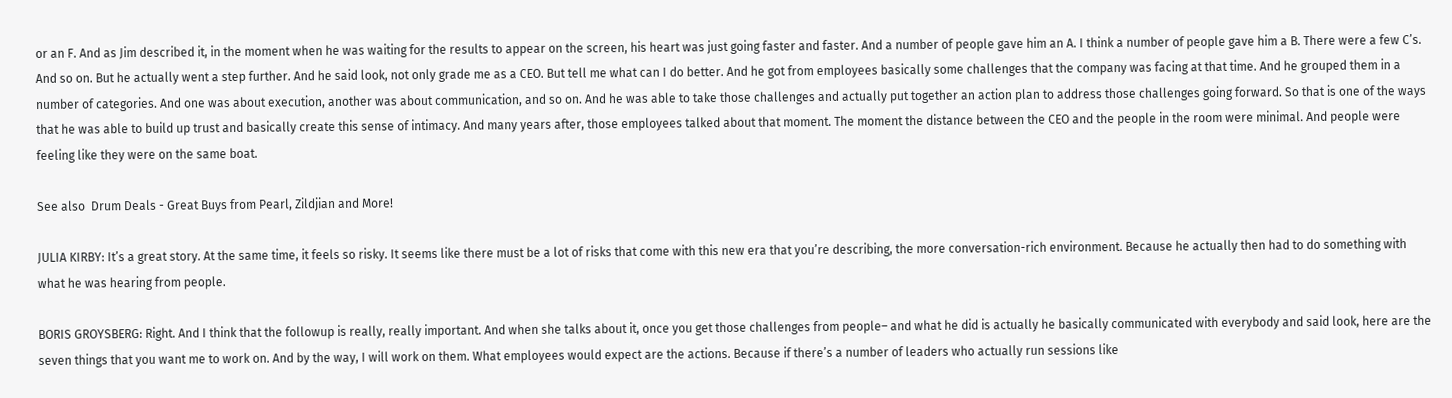or an F. And as Jim described it, in the moment when he was waiting for the results to appear on the screen, his heart was just going faster and faster. And a number of people gave him an A. I think a number of people gave him a B. There were a few C’s. And so on. But he actually went a step further. And he said look, not only grade me as a CEO. But tell me what can I do better. And he got from employees basically some challenges that the company was facing at that time. And he grouped them in a number of categories. And one was about execution, another was about communication, and so on. And he was able to take those challenges and actually put together an action plan to address those challenges going forward. So that is one of the ways that he was able to build up trust and basically create this sense of intimacy. And many years after, those employees talked about that moment. The moment the distance between the CEO and the people in the room were minimal. And people were feeling like they were on the same boat.

See also  Drum Deals - Great Buys from Pearl, Zildjian and More!

JULIA KIRBY: It’s a great story. At the same time, it feels so risky. It seems like there must be a lot of risks that come with this new era that you’re describing, the more conversation-rich environment. Because he actually then had to do something with what he was hearing from people.

BORIS GROYSBERG: Right. And I think that the followup is really, really important. And when she talks about it, once you get those challenges from people– and what he did is actually he basically communicated with everybody and said look, here are the seven things that you want me to work on. And by the way, I will work on them. What employees would expect are the actions. Because if there’s a number of leaders who actually run sessions like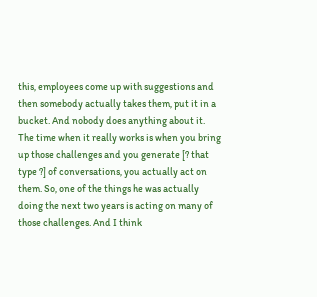this, employees come up with suggestions and then somebody actually takes them, put it in a bucket. And nobody does anything about it. The time when it really works is when you bring up those challenges and you generate [? that type ?] of conversations, you actually act on them. So, one of the things he was actually doing the next two years is acting on many of those challenges. And I think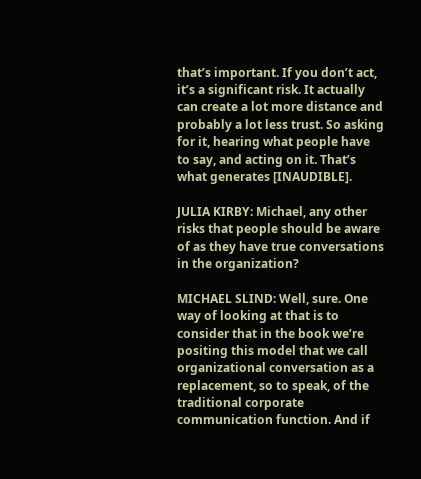that’s important. If you don’t act, it’s a significant risk. It actually can create a lot more distance and probably a lot less trust. So asking for it, hearing what people have to say, and acting on it. That’s what generates [INAUDIBLE].

JULIA KIRBY: Michael, any other risks that people should be aware of as they have true conversations in the organization?

MICHAEL SLIND: Well, sure. One way of looking at that is to consider that in the book we’re positing this model that we call organizational conversation as a replacement, so to speak, of the traditional corporate communication function. And if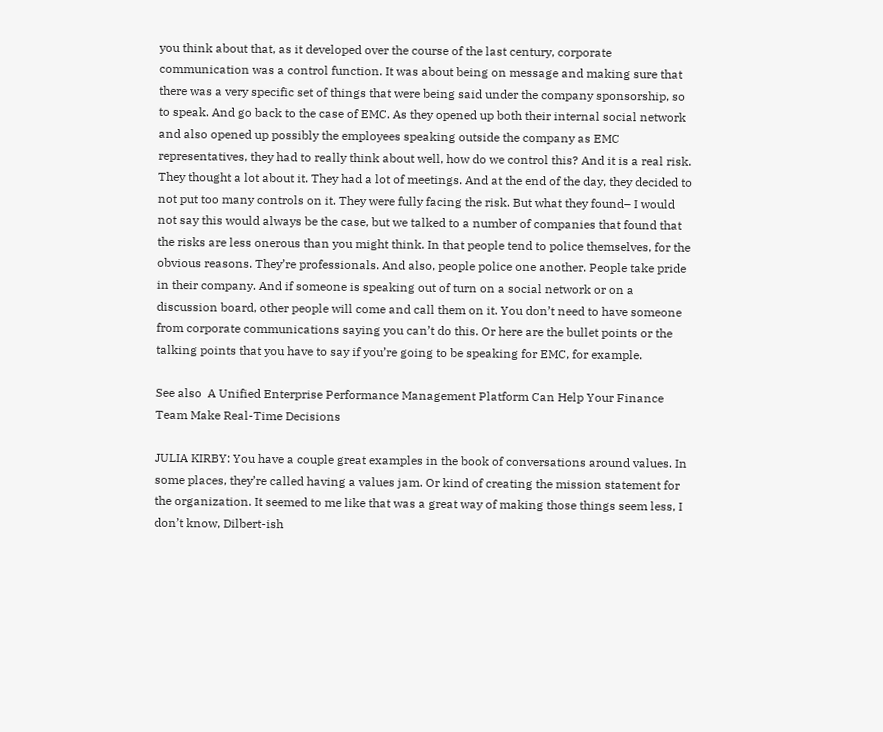you think about that, as it developed over the course of the last century, corporate communication was a control function. It was about being on message and making sure that there was a very specific set of things that were being said under the company sponsorship, so to speak. And go back to the case of EMC. As they opened up both their internal social network and also opened up possibly the employees speaking outside the company as EMC representatives, they had to really think about well, how do we control this? And it is a real risk. They thought a lot about it. They had a lot of meetings. And at the end of the day, they decided to not put too many controls on it. They were fully facing the risk. But what they found– I would not say this would always be the case, but we talked to a number of companies that found that the risks are less onerous than you might think. In that people tend to police themselves, for the obvious reasons. They’re professionals. And also, people police one another. People take pride in their company. And if someone is speaking out of turn on a social network or on a discussion board, other people will come and call them on it. You don’t need to have someone from corporate communications saying you can’t do this. Or here are the bullet points or the talking points that you have to say if you’re going to be speaking for EMC, for example.

See also  A Unified Enterprise Performance Management Platform Can Help Your Finance Team Make Real-Time Decisions

JULIA KIRBY: You have a couple great examples in the book of conversations around values. In some places, they’re called having a values jam. Or kind of creating the mission statement for the organization. It seemed to me like that was a great way of making those things seem less, I don’t know, Dilbert-ish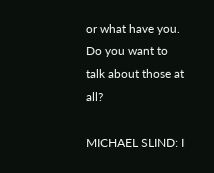or what have you. Do you want to talk about those at all?

MICHAEL SLIND: I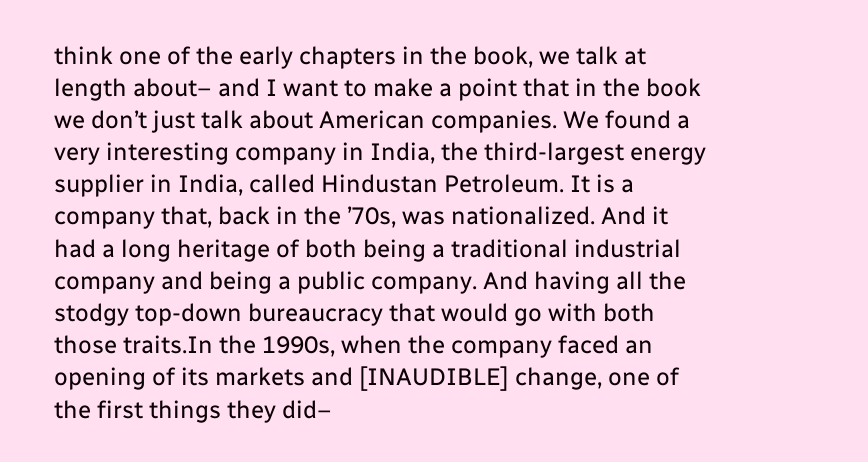think one of the early chapters in the book, we talk at length about– and I want to make a point that in the book we don’t just talk about American companies. We found a very interesting company in India, the third-largest energy supplier in India, called Hindustan Petroleum. It is a company that, back in the ’70s, was nationalized. And it had a long heritage of both being a traditional industrial company and being a public company. And having all the stodgy top-down bureaucracy that would go with both those traits.In the 1990s, when the company faced an opening of its markets and [INAUDIBLE] change, one of the first things they did–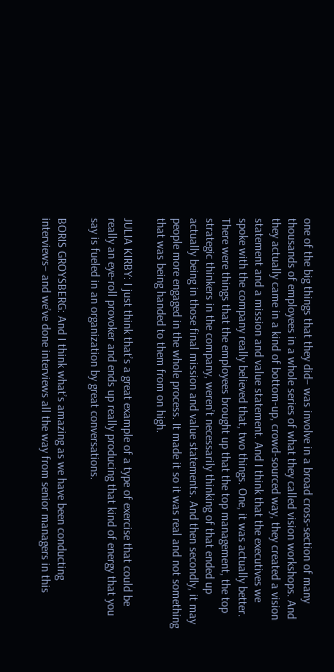one of the big things that they did– was involve in a broad cross-section of many thousands of employees in a whole series of what they called vision workshops. And they actually came in a kind of bottom-up, crowd-sourced way, they created a vision statement and a mission and value statement. And I think that the executives we spoke with the company really believed that, two things. One, it was actually better. There were things that the employees brought up that the top management, the top strategic thinkers in the company, weren’t necessarily thinking of that ended up actually being in those final mission and value statements. And then secondly, it may people more engaged in the whole process. It made it so it was real and not something that was being handed to them from on high.

JULIA KIRBY: I just think that’s a great example of a type of exercise that could be really an eye-roll provoker and ends up really producing that kind of energy that you say is fueled in an organization by great conversations.

BORIS GROYSBERG: And I think what’s amazing as we have been conducting interviews– and we’ve done interviews all the way from senior managers in this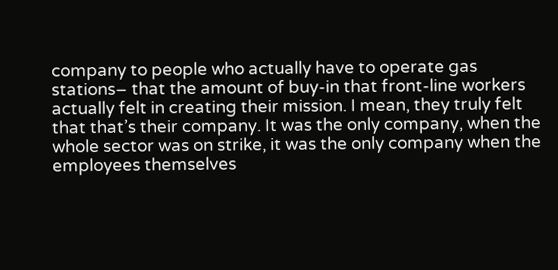company to people who actually have to operate gas stations– that the amount of buy-in that front-line workers actually felt in creating their mission. I mean, they truly felt that that’s their company. It was the only company, when the whole sector was on strike, it was the only company when the employees themselves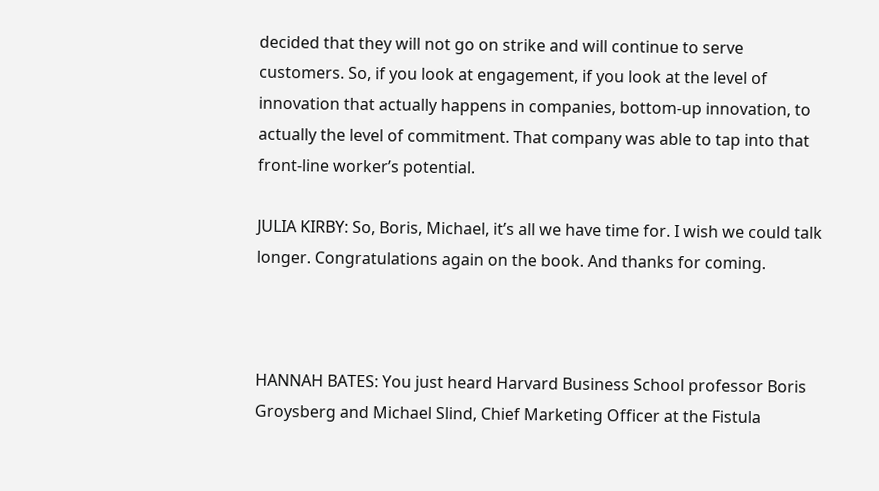decided that they will not go on strike and will continue to serve customers. So, if you look at engagement, if you look at the level of innovation that actually happens in companies, bottom-up innovation, to actually the level of commitment. That company was able to tap into that front-line worker’s potential.

JULIA KIRBY: So, Boris, Michael, it’s all we have time for. I wish we could talk longer. Congratulations again on the book. And thanks for coming.



HANNAH BATES: You just heard Harvard Business School professor Boris Groysberg and Michael Slind, Chief Marketing Officer at the Fistula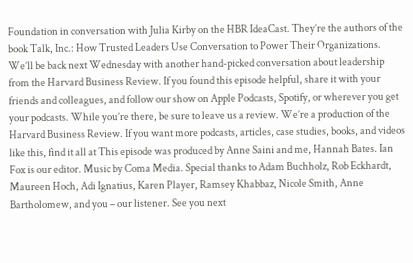Foundation in conversation with Julia Kirby on the HBR IdeaCast. They’re the authors of the book Talk, Inc.: How Trusted Leaders Use Conversation to Power Their Organizations. We’ll be back next Wednesday with another hand-picked conversation about leadership from the Harvard Business Review. If you found this episode helpful, share it with your friends and colleagues, and follow our show on Apple Podcasts, Spotify, or wherever you get your podcasts. While you’re there, be sure to leave us a review. We’re a production of the Harvard Business Review. If you want more podcasts, articles, case studies, books, and videos like this, find it all at This episode was produced by Anne Saini and me, Hannah Bates. Ian Fox is our editor. Music by Coma Media. Special thanks to Adam Buchholz, Rob Eckhardt, Maureen Hoch, Adi Ignatius, Karen Player, Ramsey Khabbaz, Nicole Smith, Anne Bartholomew, and you – our listener. See you next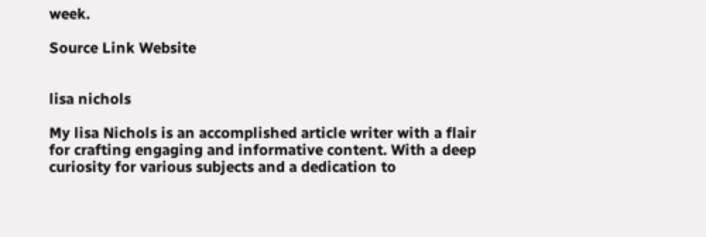week.

Source Link Website


lisa nichols

My lisa Nichols is an accomplished article writer with a flair for crafting engaging and informative content. With a deep curiosity for various subjects and a dedication to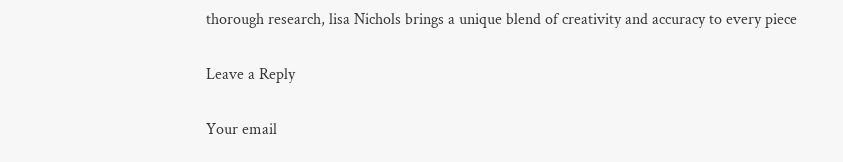thorough research, lisa Nichols brings a unique blend of creativity and accuracy to every piece

Leave a Reply

Your email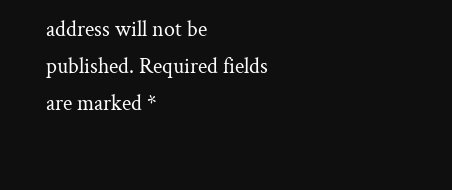address will not be published. Required fields are marked *